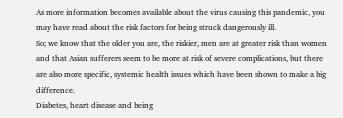As more information becomes available about the virus causing this pandemic, you may have read about the risk factors for being struck dangerously ill.
So; we know that the older you are, the riskier, men are at greater risk than women and that Asian sufferers seem to be more at risk of severe complications, but there are also more specific, systemic health issues which have been shown to make a big difference.
Diabetes, heart disease and being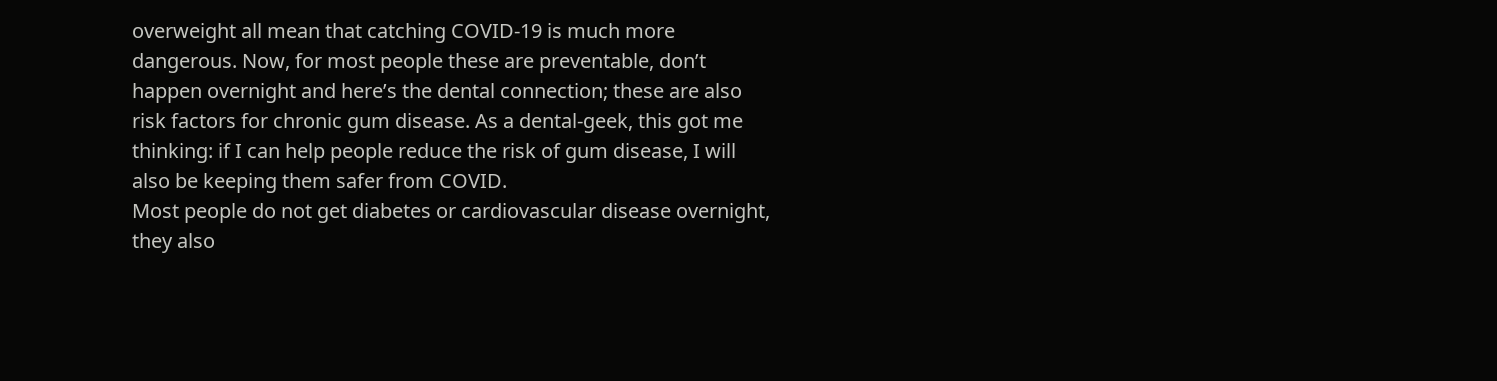overweight all mean that catching COVID-19 is much more dangerous. Now, for most people these are preventable, don’t happen overnight and here’s the dental connection; these are also risk factors for chronic gum disease. As a dental-geek, this got me thinking: if I can help people reduce the risk of gum disease, I will also be keeping them safer from COVID.
Most people do not get diabetes or cardiovascular disease overnight, they also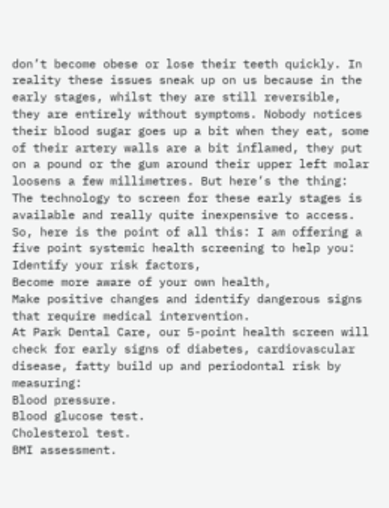don’t become obese or lose their teeth quickly. In reality these issues sneak up on us because in the early stages, whilst they are still reversible, they are entirely without symptoms. Nobody notices their blood sugar goes up a bit when they eat, some of their artery walls are a bit inflamed, they put on a pound or the gum around their upper left molar loosens a few millimetres. But here’s the thing:
The technology to screen for these early stages is available and really quite inexpensive to access.
So, here is the point of all this: I am offering a five point systemic health screening to help you:
Identify your risk factors,
Become more aware of your own health,
Make positive changes and identify dangerous signs that require medical intervention.
At Park Dental Care, our 5-point health screen will check for early signs of diabetes, cardiovascular disease, fatty build up and periodontal risk by measuring:
Blood pressure.
Blood glucose test.
Cholesterol test.
BMI assessment.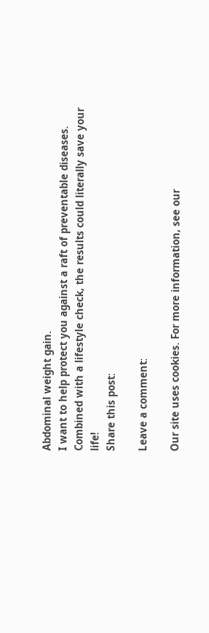Abdominal weight gain.
I want to help protect you against a raft of preventable diseases.
Combined with a lifestyle check, the results could literally save your life!
Share this post:

Leave a comment:

Our site uses cookies. For more information, see our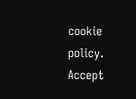cookie policy. Accept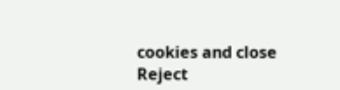cookies and close
Reject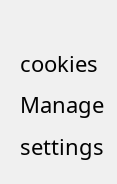cookies Manage settings